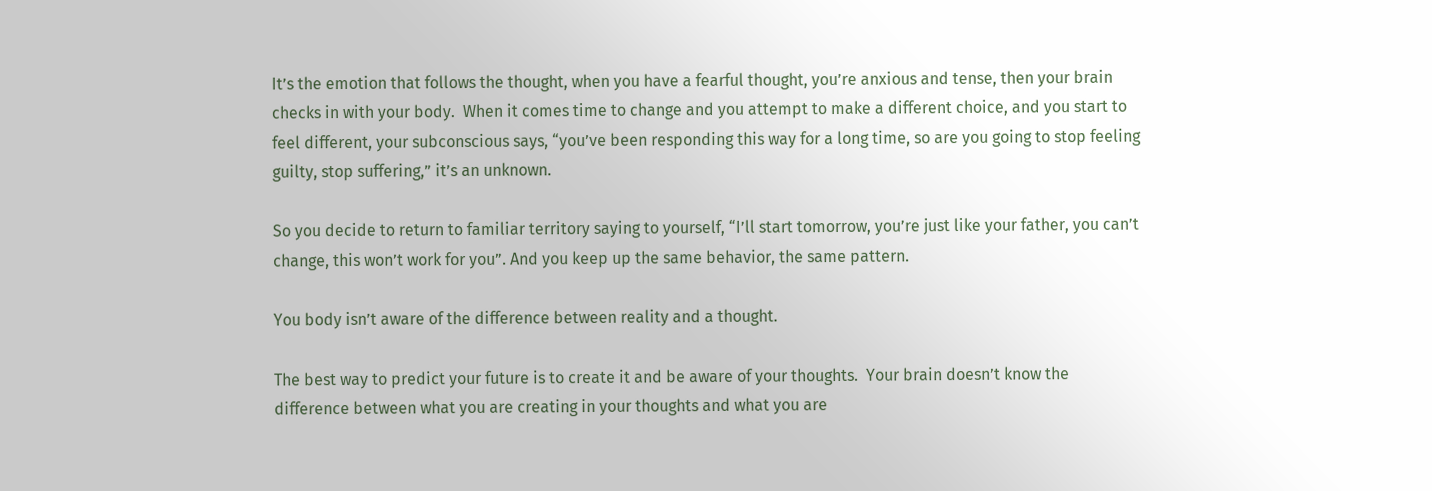It’s the emotion that follows the thought, when you have a fearful thought, you’re anxious and tense, then your brain checks in with your body.  When it comes time to change and you attempt to make a different choice, and you start to feel different, your subconscious says, “you’ve been responding this way for a long time, so are you going to stop feeling guilty, stop suffering,” it’s an unknown.

So you decide to return to familiar territory saying to yourself, “I’ll start tomorrow, you’re just like your father, you can’t change, this won’t work for you”. And you keep up the same behavior, the same pattern.

You body isn’t aware of the difference between reality and a thought.

The best way to predict your future is to create it and be aware of your thoughts.  Your brain doesn’t know the difference between what you are creating in your thoughts and what you are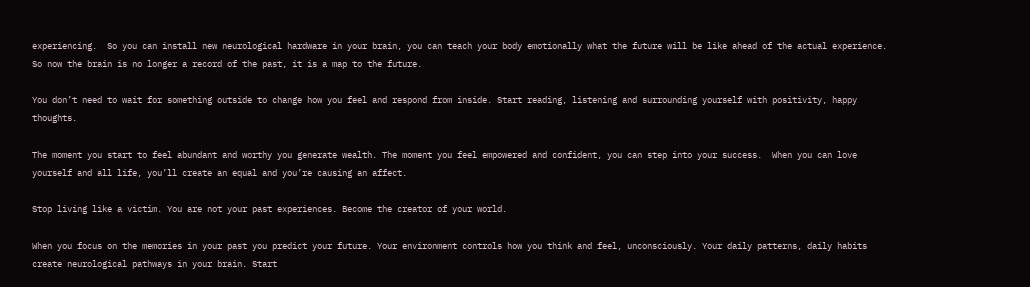experiencing.  So you can install new neurological hardware in your brain, you can teach your body emotionally what the future will be like ahead of the actual experience. So now the brain is no longer a record of the past, it is a map to the future.

You don’t need to wait for something outside to change how you feel and respond from inside. Start reading, listening and surrounding yourself with positivity, happy thoughts.

The moment you start to feel abundant and worthy you generate wealth. The moment you feel empowered and confident, you can step into your success.  When you can love yourself and all life, you’ll create an equal and you’re causing an affect.

Stop living like a victim. You are not your past experiences. Become the creator of your world.

When you focus on the memories in your past you predict your future. Your environment controls how you think and feel, unconsciously. Your daily patterns, daily habits create neurological pathways in your brain. Start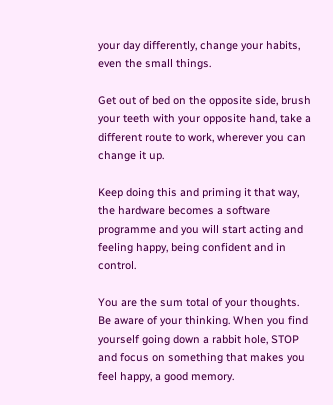your day differently, change your habits, even the small things.

Get out of bed on the opposite side, brush your teeth with your opposite hand, take a different route to work, wherever you can change it up.

Keep doing this and priming it that way, the hardware becomes a software programme and you will start acting and feeling happy, being confident and in control.

You are the sum total of your thoughts. Be aware of your thinking. When you find yourself going down a rabbit hole, STOP and focus on something that makes you feel happy, a good memory.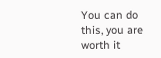You can do this, you are worth it